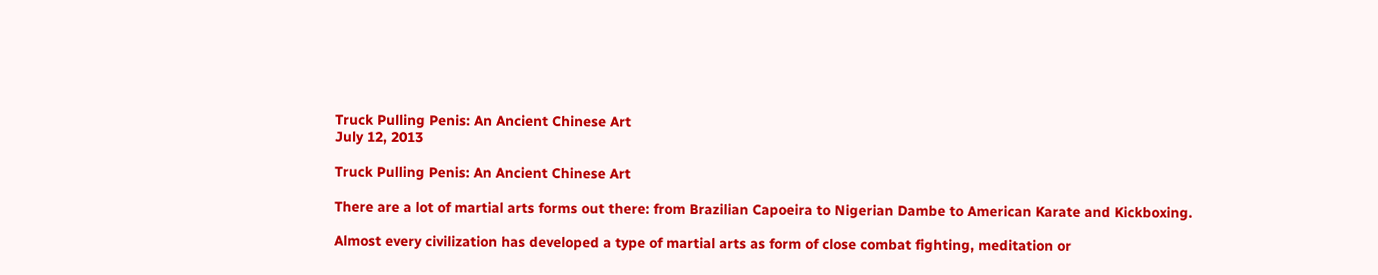Truck Pulling Penis: An Ancient Chinese Art
July 12, 2013

Truck Pulling Penis: An Ancient Chinese Art

There are a lot of martial arts forms out there: from Brazilian Capoeira to Nigerian Dambe to American Karate and Kickboxing.

Almost every civilization has developed a type of martial arts as form of close combat fighting, meditation or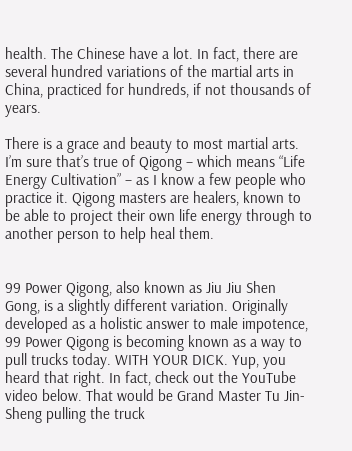health. The Chinese have a lot. In fact, there are several hundred variations of the martial arts in China, practiced for hundreds, if not thousands of years.

There is a grace and beauty to most martial arts. I’m sure that’s true of Qigong – which means “Life Energy Cultivation” – as I know a few people who practice it. Qigong masters are healers, known to be able to project their own life energy through to another person to help heal them.


99 Power Qigong, also known as Jiu Jiu Shen Gong, is a slightly different variation. Originally developed as a holistic answer to male impotence, 99 Power Qigong is becoming known as a way to pull trucks today. WITH YOUR DICK. Yup, you heard that right. In fact, check out the YouTube video below. That would be Grand Master Tu Jin-Sheng pulling the truck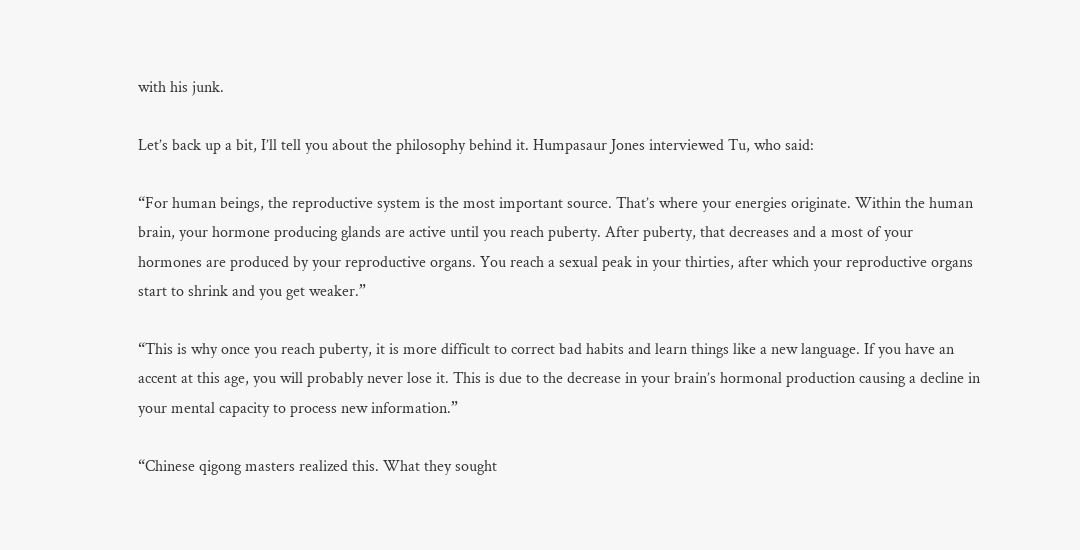with his junk.

Let’s back up a bit, I’ll tell you about the philosophy behind it. Humpasaur Jones interviewed Tu, who said:

“For human beings, the reproductive system is the most important source. That’s where your energies originate. Within the human brain, your hormone producing glands are active until you reach puberty. After puberty, that decreases and a most of your hormones are produced by your reproductive organs. You reach a sexual peak in your thirties, after which your reproductive organs start to shrink and you get weaker.”

“This is why once you reach puberty, it is more difficult to correct bad habits and learn things like a new language. If you have an accent at this age, you will probably never lose it. This is due to the decrease in your brain’s hormonal production causing a decline in your mental capacity to process new information.”

“Chinese qigong masters realized this. What they sought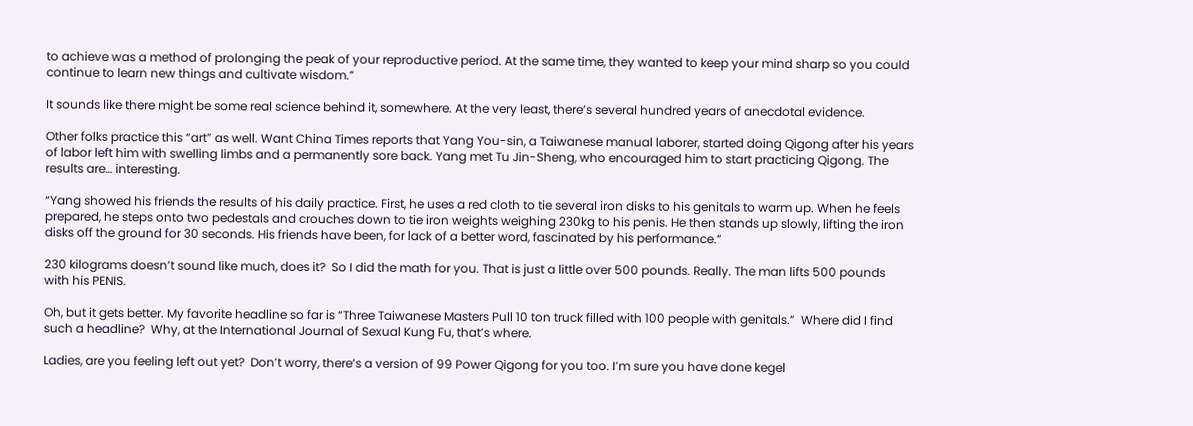to achieve was a method of prolonging the peak of your reproductive period. At the same time, they wanted to keep your mind sharp so you could continue to learn new things and cultivate wisdom.”

It sounds like there might be some real science behind it, somewhere. At the very least, there’s several hundred years of anecdotal evidence.

Other folks practice this “art” as well. Want China Times reports that Yang You-sin, a Taiwanese manual laborer, started doing Qigong after his years of labor left him with swelling limbs and a permanently sore back. Yang met Tu Jin-Sheng, who encouraged him to start practicing Qigong. The results are… interesting.

“Yang showed his friends the results of his daily practice. First, he uses a red cloth to tie several iron disks to his genitals to warm up. When he feels prepared, he steps onto two pedestals and crouches down to tie iron weights weighing 230kg to his penis. He then stands up slowly, lifting the iron disks off the ground for 30 seconds. His friends have been, for lack of a better word, fascinated by his performance.”

230 kilograms doesn’t sound like much, does it?  So I did the math for you. That is just a little over 500 pounds. Really. The man lifts 500 pounds with his PENIS.

Oh, but it gets better. My favorite headline so far is “Three Taiwanese Masters Pull 10 ton truck filled with 100 people with genitals.”  Where did I find such a headline?  Why, at the International Journal of Sexual Kung Fu, that’s where.

Ladies, are you feeling left out yet?  Don’t worry, there’s a version of 99 Power Qigong for you too. I’m sure you have done kegel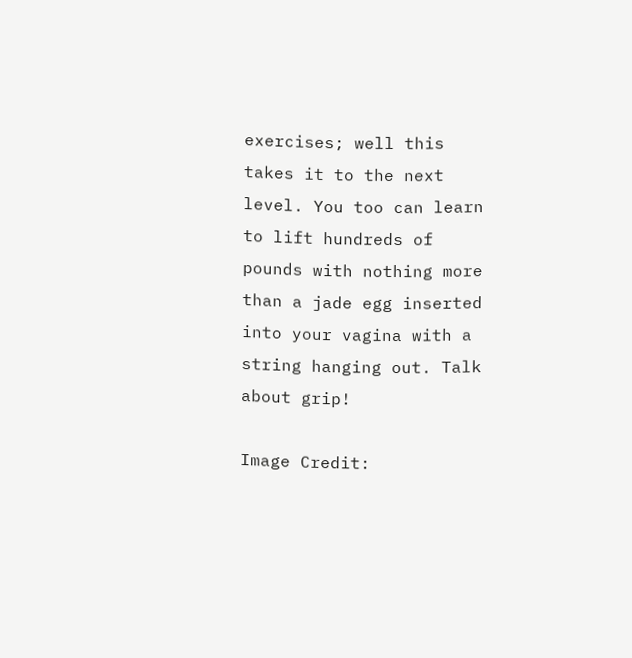exercises; well this takes it to the next level. You too can learn to lift hundreds of pounds with nothing more than a jade egg inserted into your vagina with a string hanging out. Talk about grip!

Image Credit: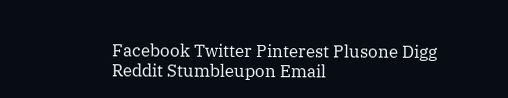Facebook Twitter Pinterest Plusone Digg Reddit Stumbleupon Email